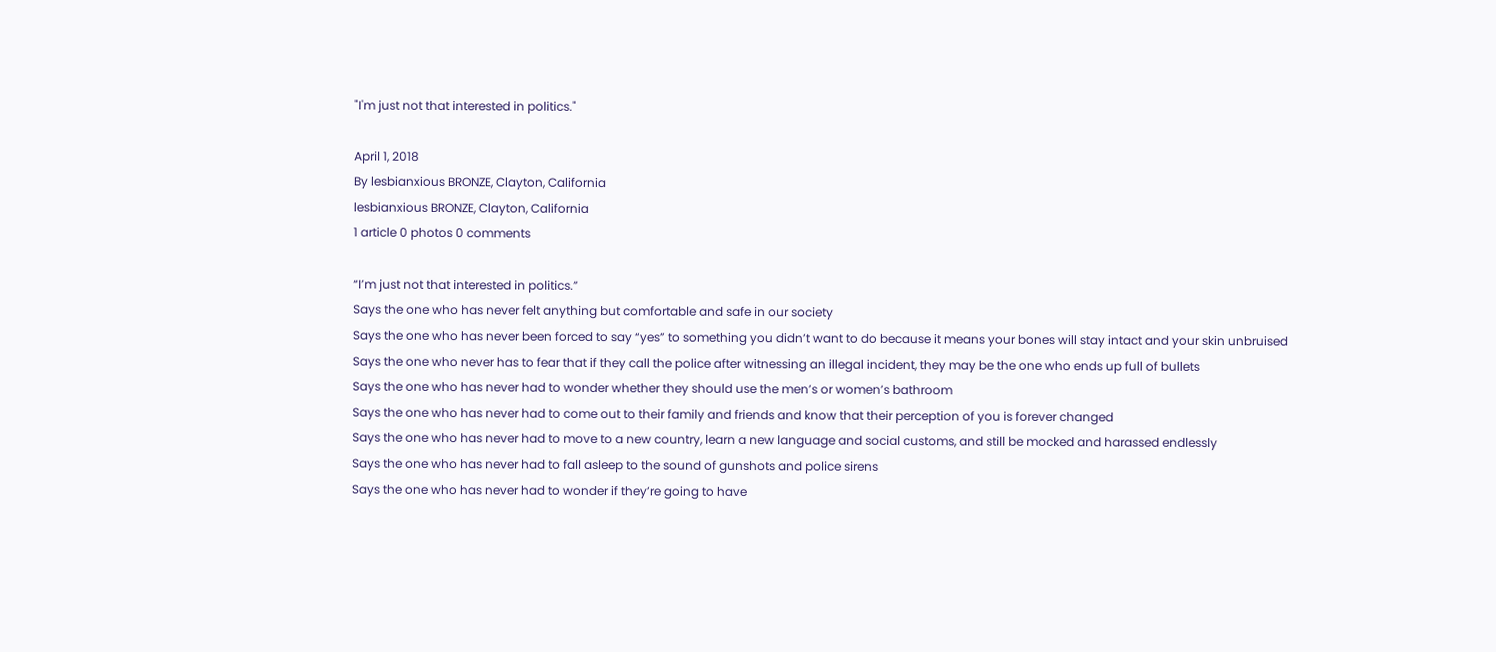"I'm just not that interested in politics."

April 1, 2018
By lesbianxious BRONZE, Clayton, California
lesbianxious BRONZE, Clayton, California
1 article 0 photos 0 comments

“I’m just not that interested in politics.”
Says the one who has never felt anything but comfortable and safe in our society
Says the one who has never been forced to say “yes” to something you didn’t want to do because it means your bones will stay intact and your skin unbruised
Says the one who never has to fear that if they call the police after witnessing an illegal incident, they may be the one who ends up full of bullets
Says the one who has never had to wonder whether they should use the men’s or women’s bathroom
Says the one who has never had to come out to their family and friends and know that their perception of you is forever changed
Says the one who has never had to move to a new country, learn a new language and social customs, and still be mocked and harassed endlessly
Says the one who has never had to fall asleep to the sound of gunshots and police sirens
Says the one who has never had to wonder if they’re going to have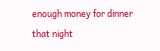enough money for dinner that night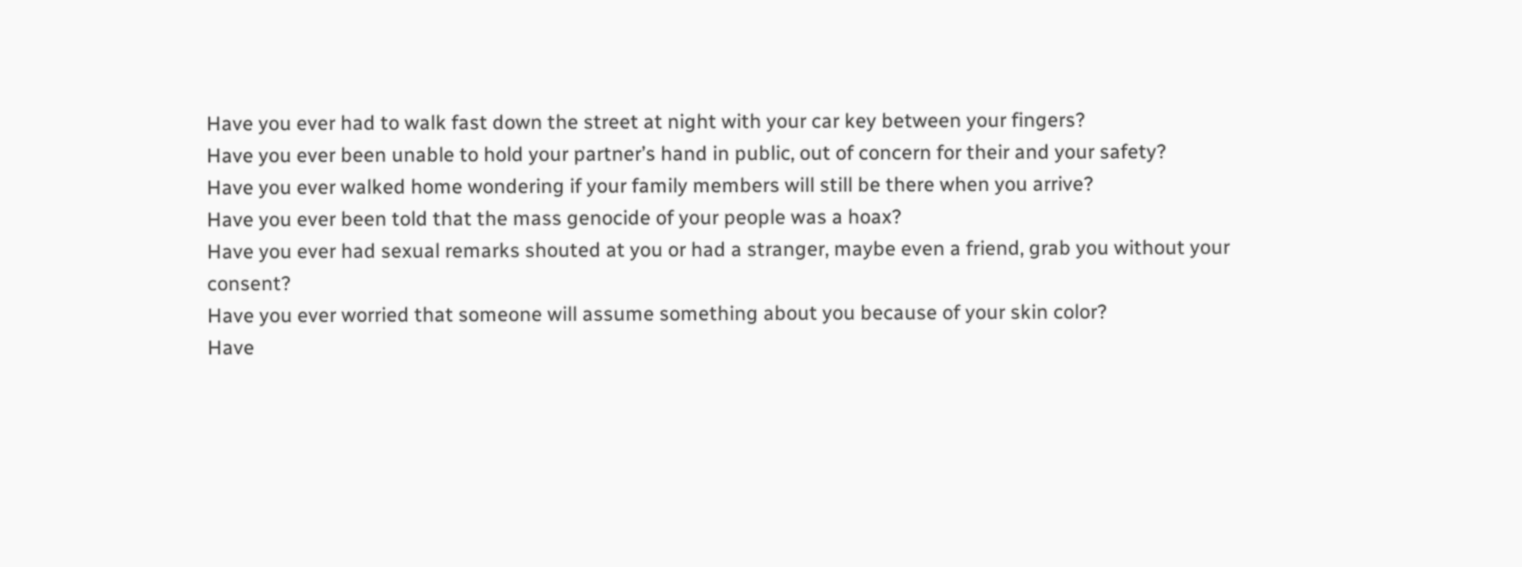Have you ever had to walk fast down the street at night with your car key between your fingers?
Have you ever been unable to hold your partner’s hand in public, out of concern for their and your safety?
Have you ever walked home wondering if your family members will still be there when you arrive?
Have you ever been told that the mass genocide of your people was a hoax?
Have you ever had sexual remarks shouted at you or had a stranger, maybe even a friend, grab you without your consent?
Have you ever worried that someone will assume something about you because of your skin color?
Have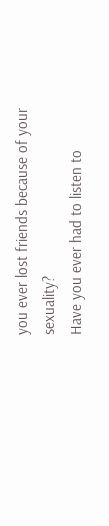you ever lost friends because of your sexuality?
Have you ever had to listen to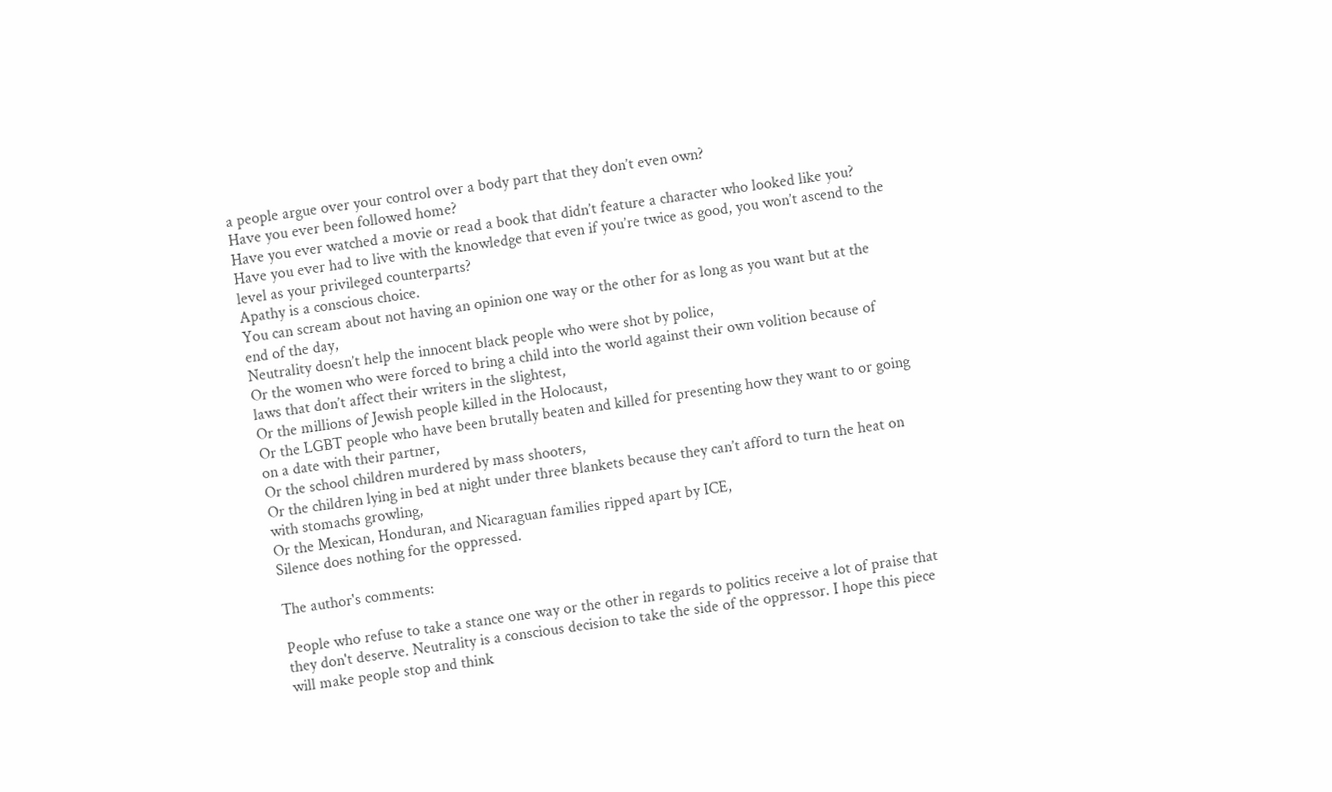a people argue over your control over a body part that they don’t even own?
Have you ever been followed home?
Have you ever watched a movie or read a book that didn’t feature a character who looked like you?
Have you ever had to live with the knowledge that even if you’re twice as good, you won’t ascend to the level as your privileged counterparts?
Apathy is a conscious choice.
You can scream about not having an opinion one way or the other for as long as you want but at the end of the day,
Neutrality doesn’t help the innocent black people who were shot by police,
Or the women who were forced to bring a child into the world against their own volition because of laws that don’t affect their writers in the slightest,
Or the millions of Jewish people killed in the Holocaust,
Or the LGBT people who have been brutally beaten and killed for presenting how they want to or going on a date with their partner,
Or the school children murdered by mass shooters,
Or the children lying in bed at night under three blankets because they can’t afford to turn the heat on with stomachs growling,
Or the Mexican, Honduran, and Nicaraguan families ripped apart by ICE,
Silence does nothing for the oppressed.

The author's comments:

People who refuse to take a stance one way or the other in regards to politics receive a lot of praise that they don't deserve. Neutrality is a conscious decision to take the side of the oppressor. I hope this piece will make people stop and think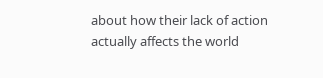about how their lack of action actually affects the world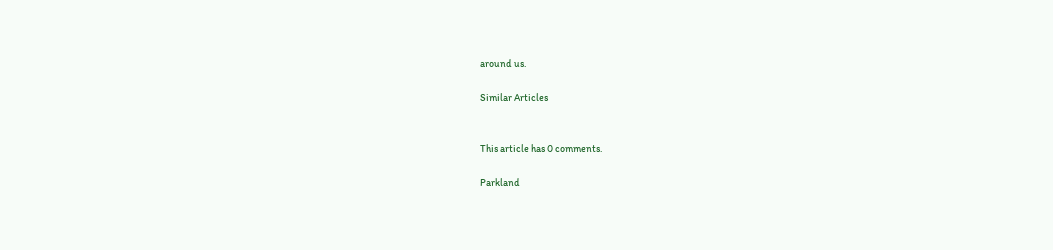around us.

Similar Articles


This article has 0 comments.

Parkland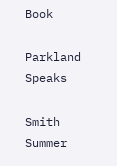Book

Parkland Speaks

Smith Summer